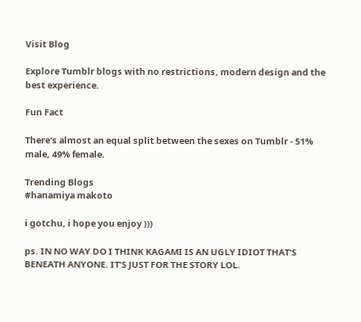Visit Blog

Explore Tumblr blogs with no restrictions, modern design and the best experience.

Fun Fact

There's almost an equal split between the sexes on Tumblr - 51% male, 49% female.

Trending Blogs
#hanamiya makoto

i gotchu, i hope you enjoy )))

ps. IN NO WAY DO I THINK KAGAMI IS AN UGLY IDIOT THAT’S BENEATH ANYONE. IT’S JUST FOR THE STORY LOL.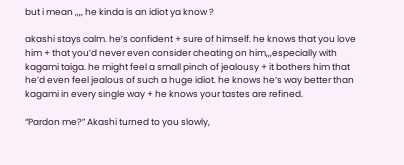but i mean ,,,, he kinda is an idiot ya know ?

akashi stays calm. he’s confident + sure of himself. he knows that you love him + that you’d never even consider cheating on him,,,especially with kagami taiga. he might feel a small pinch of jealousy + it bothers him that he’d even feel jealous of such a huge idiot. he knows he’s way better than kagami in every single way + he knows your tastes are refined.

“Pardon me?” Akashi turned to you slowly,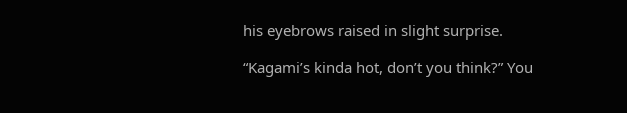his eyebrows raised in slight surprise.

“Kagami’s kinda hot, don’t you think?” You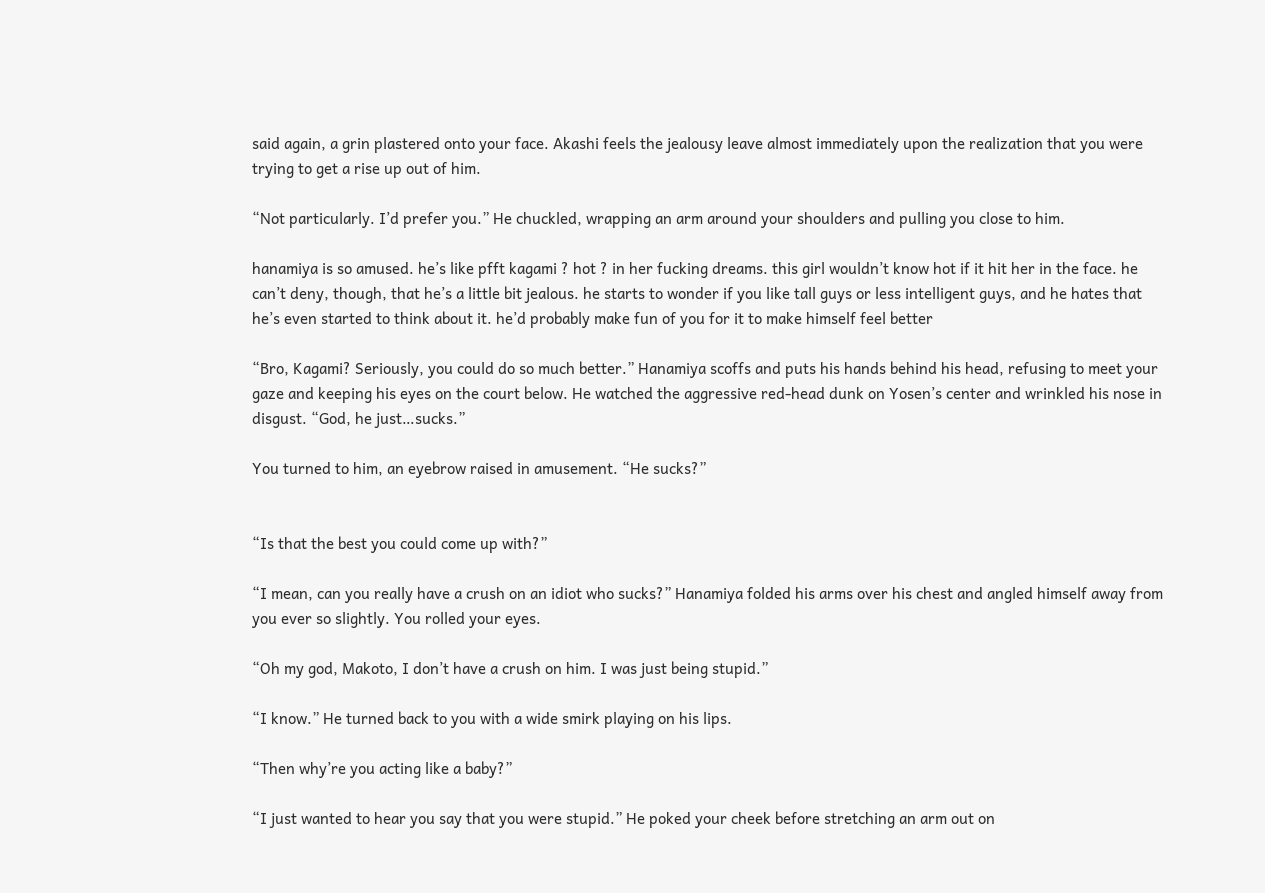said again, a grin plastered onto your face. Akashi feels the jealousy leave almost immediately upon the realization that you were trying to get a rise up out of him.

“Not particularly. I’d prefer you.” He chuckled, wrapping an arm around your shoulders and pulling you close to him.

hanamiya is so amused. he’s like pfft kagami ? hot ? in her fucking dreams. this girl wouldn’t know hot if it hit her in the face. he can’t deny, though, that he’s a little bit jealous. he starts to wonder if you like tall guys or less intelligent guys, and he hates that he’s even started to think about it. he’d probably make fun of you for it to make himself feel better

“Bro, Kagami? Seriously, you could do so much better.” Hanamiya scoffs and puts his hands behind his head, refusing to meet your gaze and keeping his eyes on the court below. He watched the aggressive red-head dunk on Yosen’s center and wrinkled his nose in disgust. “God, he just…sucks.”

You turned to him, an eyebrow raised in amusement. “He sucks?”


“Is that the best you could come up with?”

“I mean, can you really have a crush on an idiot who sucks?” Hanamiya folded his arms over his chest and angled himself away from you ever so slightly. You rolled your eyes.

“Oh my god, Makoto, I don’t have a crush on him. I was just being stupid.”

“I know.” He turned back to you with a wide smirk playing on his lips.

“Then why’re you acting like a baby?”

“I just wanted to hear you say that you were stupid.” He poked your cheek before stretching an arm out on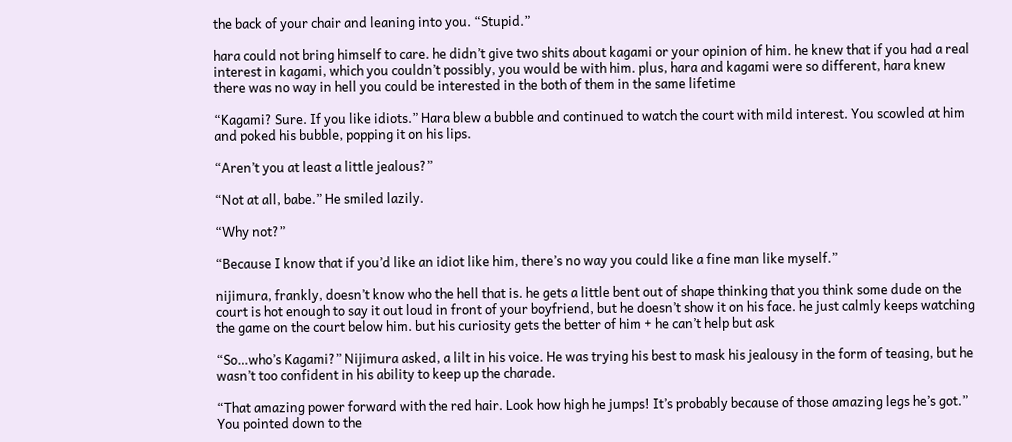the back of your chair and leaning into you. “Stupid.”

hara could not bring himself to care. he didn’t give two shits about kagami or your opinion of him. he knew that if you had a real interest in kagami, which you couldn’t possibly, you would be with him. plus, hara and kagami were so different, hara knew there was no way in hell you could be interested in the both of them in the same lifetime

“Kagami? Sure. If you like idiots.” Hara blew a bubble and continued to watch the court with mild interest. You scowled at him and poked his bubble, popping it on his lips.

“Aren’t you at least a little jealous?”

“Not at all, babe.” He smiled lazily.

“Why not?”

“Because I know that if you’d like an idiot like him, there’s no way you could like a fine man like myself.”

nijimura, frankly, doesn’t know who the hell that is. he gets a little bent out of shape thinking that you think some dude on the court is hot enough to say it out loud in front of your boyfriend, but he doesn’t show it on his face. he just calmly keeps watching the game on the court below him. but his curiosity gets the better of him + he can’t help but ask

“So…who’s Kagami?” Nijimura asked, a lilt in his voice. He was trying his best to mask his jealousy in the form of teasing, but he wasn’t too confident in his ability to keep up the charade.

“That amazing power forward with the red hair. Look how high he jumps! It’s probably because of those amazing legs he’s got.” You pointed down to the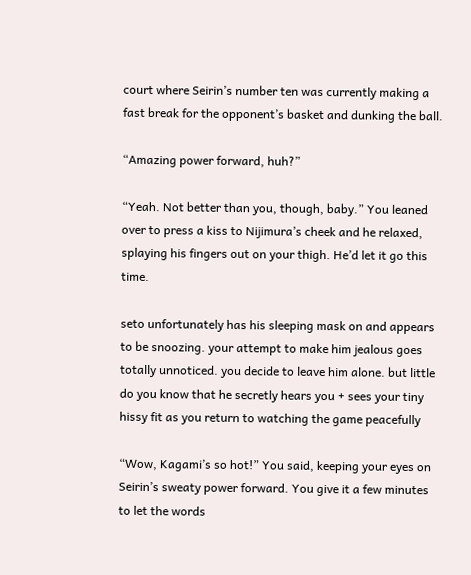court where Seirin’s number ten was currently making a fast break for the opponent’s basket and dunking the ball.

“Amazing power forward, huh?”

“Yeah. Not better than you, though, baby.” You leaned over to press a kiss to Nijimura’s cheek and he relaxed, splaying his fingers out on your thigh. He’d let it go this time.

seto unfortunately has his sleeping mask on and appears to be snoozing. your attempt to make him jealous goes totally unnoticed. you decide to leave him alone. but little do you know that he secretly hears you + sees your tiny hissy fit as you return to watching the game peacefully

“Wow, Kagami’s so hot!” You said, keeping your eyes on Seirin’s sweaty power forward. You give it a few minutes to let the words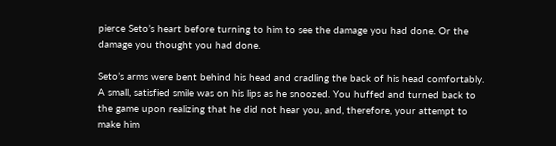pierce Seto’s heart before turning to him to see the damage you had done. Or the damage you thought you had done.

Seto’s arms were bent behind his head and cradling the back of his head comfortably. A small, satisfied smile was on his lips as he snoozed. You huffed and turned back to the game upon realizing that he did not hear you, and, therefore, your attempt to make him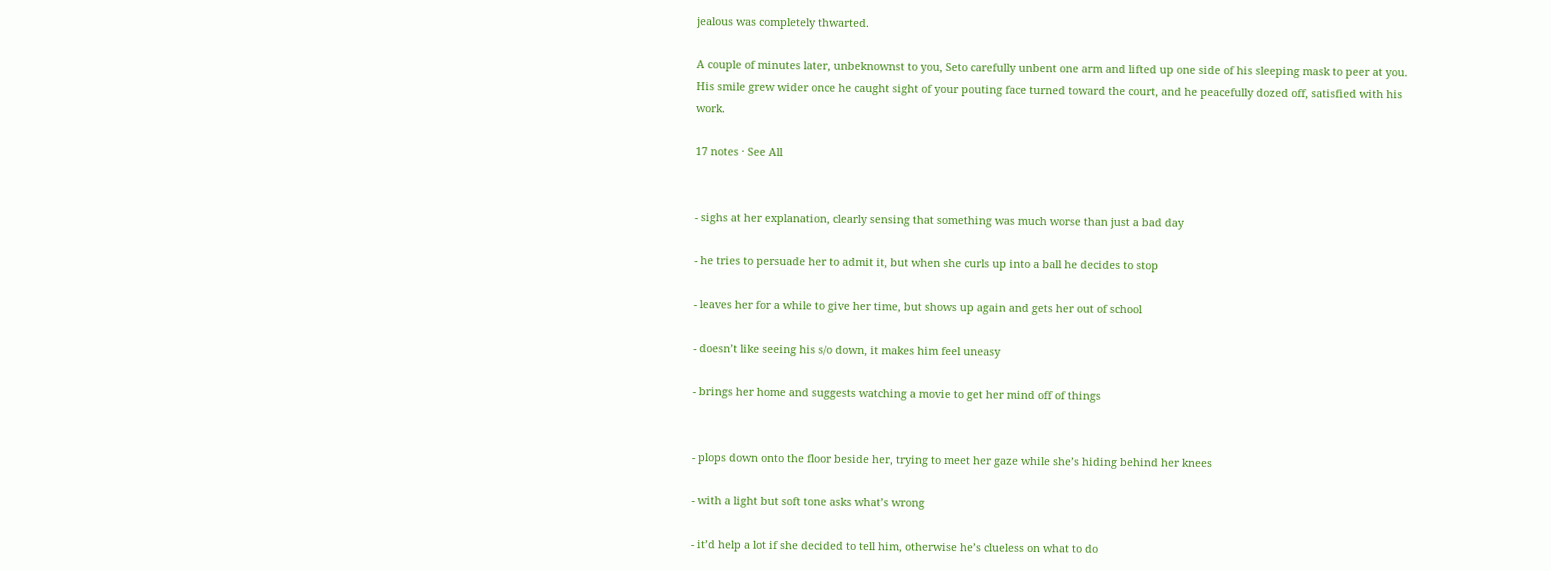jealous was completely thwarted.

A couple of minutes later, unbeknownst to you, Seto carefully unbent one arm and lifted up one side of his sleeping mask to peer at you. His smile grew wider once he caught sight of your pouting face turned toward the court, and he peacefully dozed off, satisfied with his work.

17 notes · See All


- sighs at her explanation, clearly sensing that something was much worse than just a bad day

- he tries to persuade her to admit it, but when she curls up into a ball he decides to stop

- leaves her for a while to give her time, but shows up again and gets her out of school

- doesn’t like seeing his s/o down, it makes him feel uneasy

- brings her home and suggests watching a movie to get her mind off of things


- plops down onto the floor beside her, trying to meet her gaze while she’s hiding behind her knees

- with a light but soft tone asks what’s wrong

- it’d help a lot if she decided to tell him, otherwise he’s clueless on what to do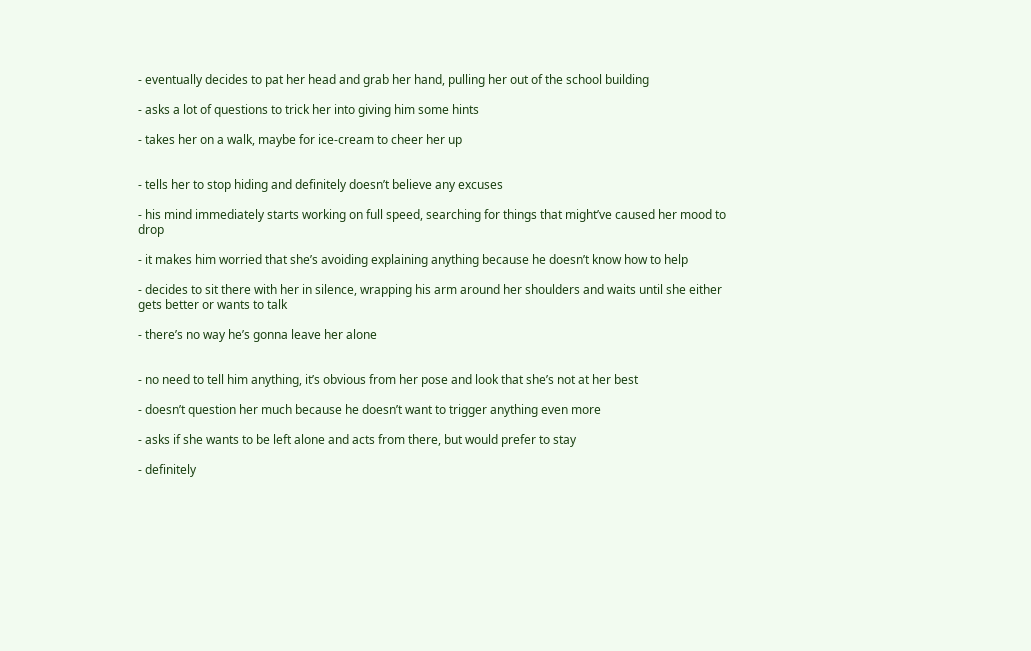- eventually decides to pat her head and grab her hand, pulling her out of the school building

- asks a lot of questions to trick her into giving him some hints

- takes her on a walk, maybe for ice-cream to cheer her up


- tells her to stop hiding and definitely doesn’t believe any excuses

- his mind immediately starts working on full speed, searching for things that might’ve caused her mood to drop

- it makes him worried that she’s avoiding explaining anything because he doesn’t know how to help

- decides to sit there with her in silence, wrapping his arm around her shoulders and waits until she either gets better or wants to talk

- there’s no way he’s gonna leave her alone


- no need to tell him anything, it’s obvious from her pose and look that she’s not at her best

- doesn’t question her much because he doesn’t want to trigger anything even more

- asks if she wants to be left alone and acts from there, but would prefer to stay

- definitely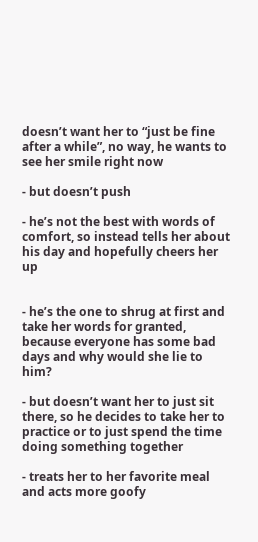doesn’t want her to “just be fine after a while”, no way, he wants to see her smile right now

- but doesn’t push

- he’s not the best with words of comfort, so instead tells her about his day and hopefully cheers her up


- he’s the one to shrug at first and take her words for granted, because everyone has some bad days and why would she lie to him?

- but doesn’t want her to just sit there, so he decides to take her to practice or to just spend the time doing something together

- treats her to her favorite meal and acts more goofy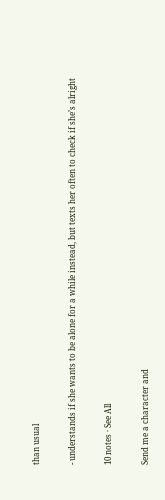than usual

- understands if she wants to be alone for a while instead, but texts her often to check if she’s alright

10 notes · See All

Send me a character and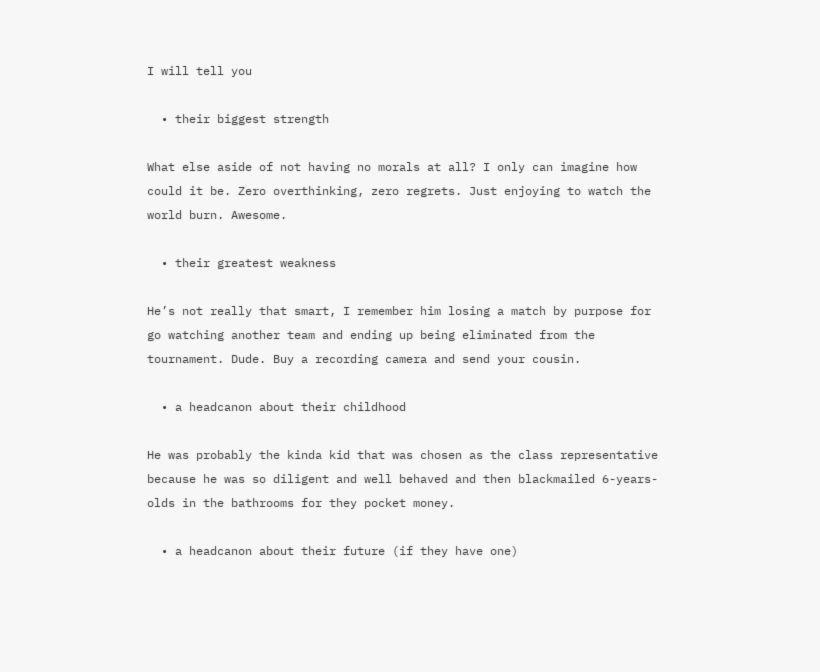I will tell you

  • their biggest strength

What else aside of not having no morals at all? I only can imagine how could it be. Zero overthinking, zero regrets. Just enjoying to watch the world burn. Awesome.

  • their greatest weakness

He’s not really that smart, I remember him losing a match by purpose for go watching another team and ending up being eliminated from the tournament. Dude. Buy a recording camera and send your cousin.

  • a headcanon about their childhood

He was probably the kinda kid that was chosen as the class representative because he was so diligent and well behaved and then blackmailed 6-years-olds in the bathrooms for they pocket money.

  • a headcanon about their future (if they have one)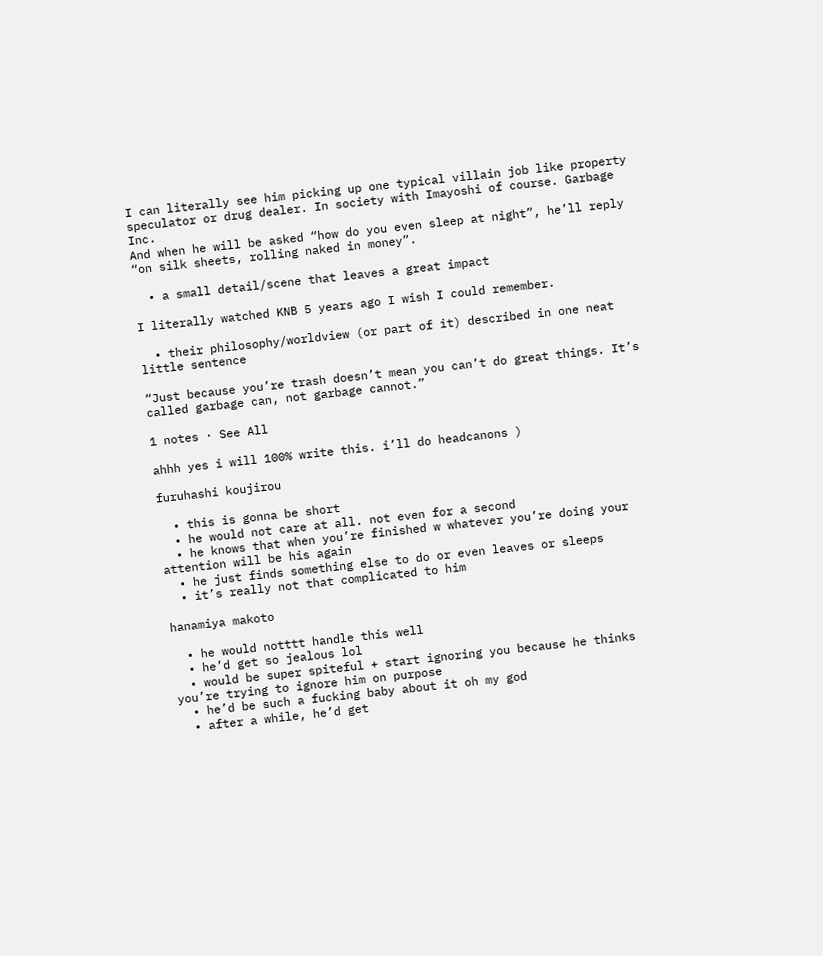I can literally see him picking up one typical villain job like property speculator or drug dealer. In society with Imayoshi of course. Garbage Inc.
And when he will be asked “how do you even sleep at night”, he’ll reply “on silk sheets, rolling naked in money”.

  • a small detail/scene that leaves a great impact

I literally watched KNB 5 years ago I wish I could remember.

  • their philosophy/worldview (or part of it) described in one neat little sentence

“Just because you’re trash doesn’t mean you can’t do great things. It’s called garbage can, not garbage cannot.”

1 notes · See All

ahhh yes i will 100% write this. i’ll do headcanons )

furuhashi koujirou

  • this is gonna be short
  • he would not care at all. not even for a second
  • he knows that when you’re finished w whatever you’re doing your attention will be his again
  • he just finds something else to do or even leaves or sleeps
  • it’s really not that complicated to him

hanamiya makoto

  • he would notttt handle this well
  • he’d get so jealous lol
  • would be super spiteful + start ignoring you because he thinks you’re trying to ignore him on purpose
  • he’d be such a fucking baby about it oh my god
  • after a while, he’d get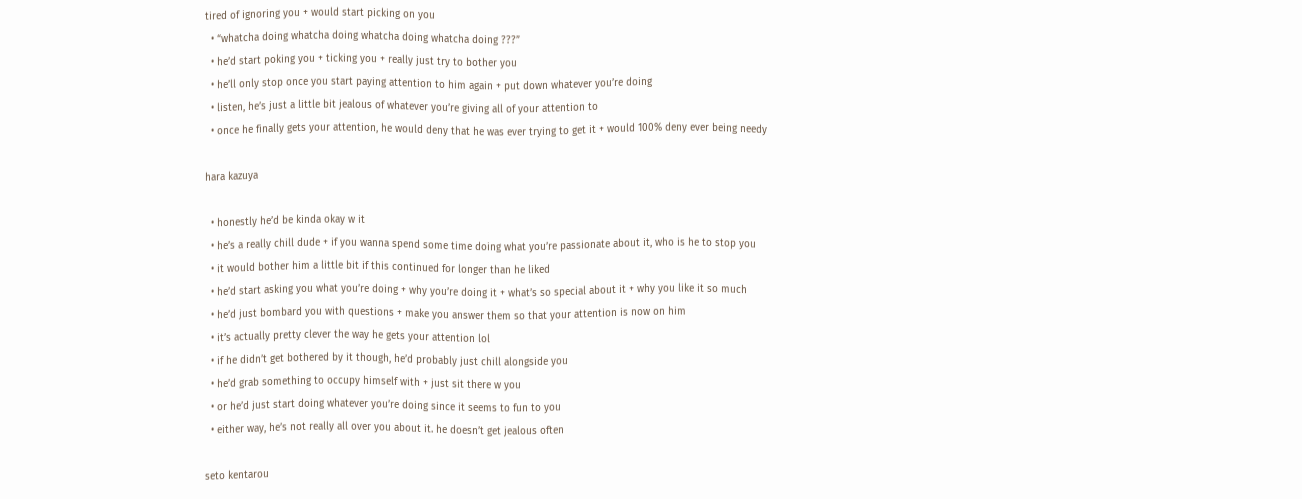tired of ignoring you + would start picking on you
  • “whatcha doing whatcha doing whatcha doing whatcha doing ???”
  • he’d start poking you + ticking you + really just try to bother you
  • he’ll only stop once you start paying attention to him again + put down whatever you’re doing
  • listen, he’s just a little bit jealous of whatever you’re giving all of your attention to
  • once he finally gets your attention, he would deny that he was ever trying to get it + would 100% deny ever being needy

hara kazuya

  • honestly he’d be kinda okay w it
  • he’s a really chill dude + if you wanna spend some time doing what you’re passionate about it, who is he to stop you
  • it would bother him a little bit if this continued for longer than he liked
  • he’d start asking you what you’re doing + why you’re doing it + what’s so special about it + why you like it so much
  • he’d just bombard you with questions + make you answer them so that your attention is now on him
  • it’s actually pretty clever the way he gets your attention lol
  • if he didn’t get bothered by it though, he’d probably just chill alongside you
  • he’d grab something to occupy himself with + just sit there w you
  • or he’d just start doing whatever you’re doing since it seems to fun to you
  • either way, he’s not really all over you about it. he doesn’t get jealous often

seto kentarou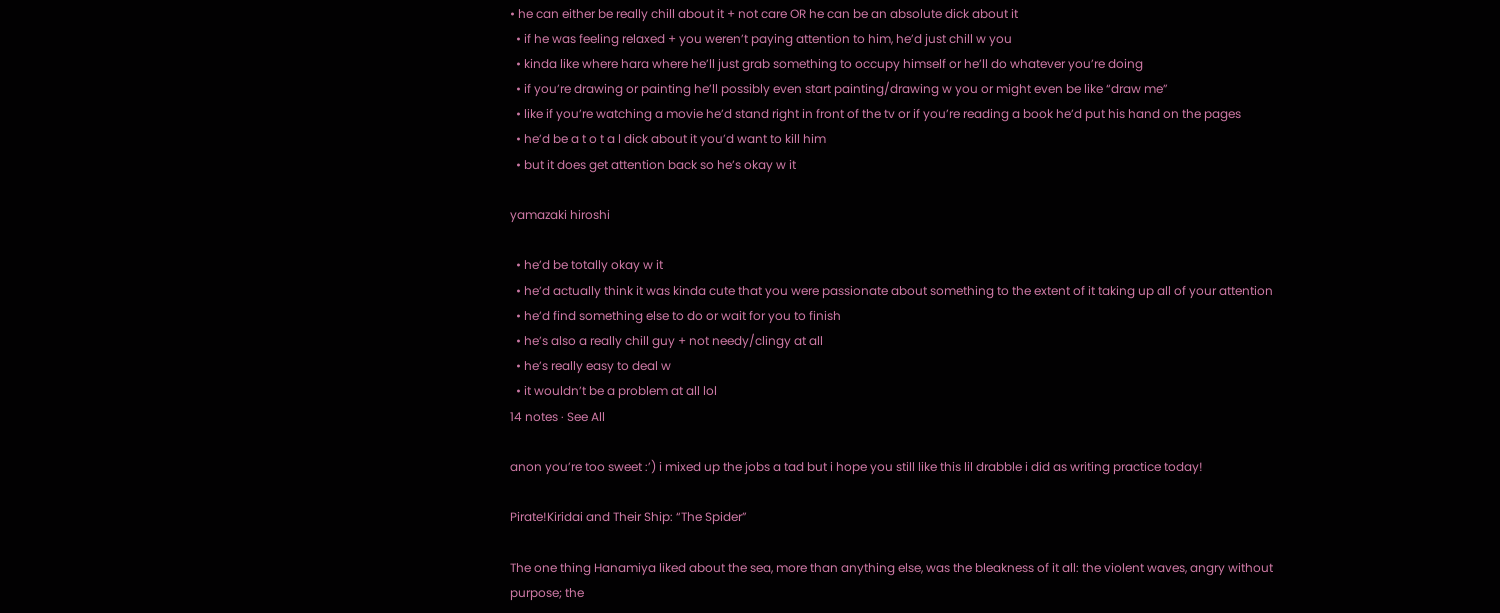• he can either be really chill about it + not care OR he can be an absolute dick about it
  • if he was feeling relaxed + you weren’t paying attention to him, he’d just chill w you
  • kinda like where hara where he’ll just grab something to occupy himself or he’ll do whatever you’re doing
  • if you’re drawing or painting he’ll possibly even start painting/drawing w you or might even be like “draw me”
  • like if you’re watching a movie he’d stand right in front of the tv or if you’re reading a book he’d put his hand on the pages
  • he’d be a t o t a l dick about it you’d want to kill him
  • but it does get attention back so he’s okay w it

yamazaki hiroshi

  • he’d be totally okay w it
  • he’d actually think it was kinda cute that you were passionate about something to the extent of it taking up all of your attention
  • he’d find something else to do or wait for you to finish
  • he’s also a really chill guy + not needy/clingy at all
  • he’s really easy to deal w
  • it wouldn’t be a problem at all lol
14 notes · See All

anon you’re too sweet :’) i mixed up the jobs a tad but i hope you still like this lil drabble i did as writing practice today!

Pirate!Kiridai and Their Ship: “The Spider”

The one thing Hanamiya liked about the sea, more than anything else, was the bleakness of it all: the violent waves, angry without purpose; the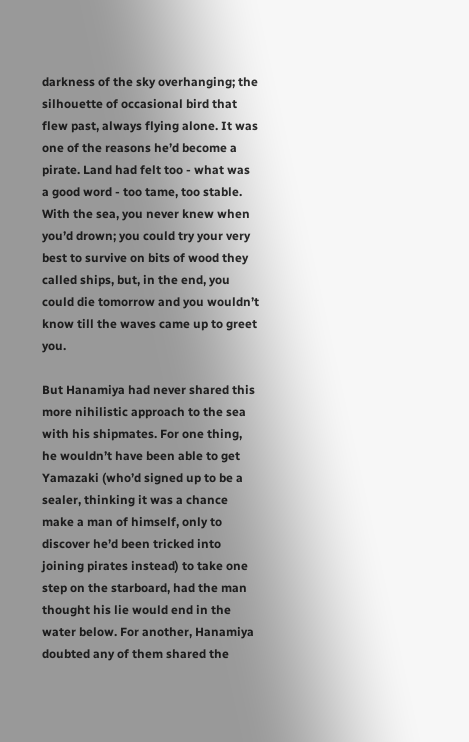darkness of the sky overhanging; the silhouette of occasional bird that flew past, always flying alone. It was one of the reasons he’d become a pirate. Land had felt too - what was a good word - too tame, too stable. With the sea, you never knew when you’d drown; you could try your very best to survive on bits of wood they called ships, but, in the end, you could die tomorrow and you wouldn’t know till the waves came up to greet you.

But Hanamiya had never shared this more nihilistic approach to the sea with his shipmates. For one thing, he wouldn’t have been able to get Yamazaki (who’d signed up to be a sealer, thinking it was a chance make a man of himself, only to discover he’d been tricked into joining pirates instead) to take one step on the starboard, had the man thought his lie would end in the water below. For another, Hanamiya doubted any of them shared the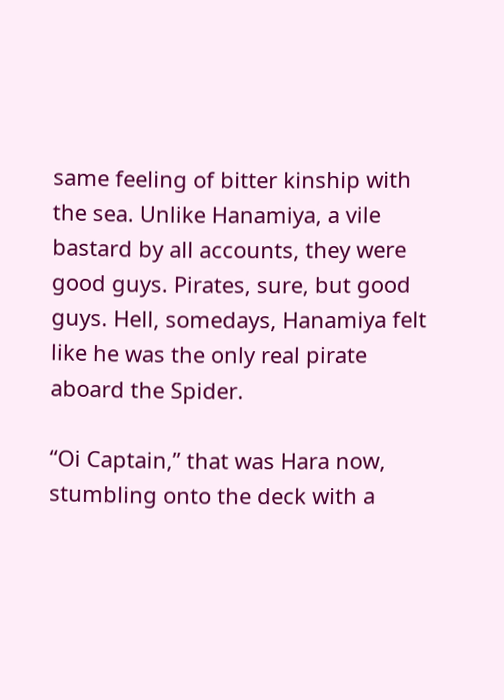same feeling of bitter kinship with the sea. Unlike Hanamiya, a vile bastard by all accounts, they were good guys. Pirates, sure, but good guys. Hell, somedays, Hanamiya felt like he was the only real pirate aboard the Spider.

“Oi Captain,” that was Hara now, stumbling onto the deck with a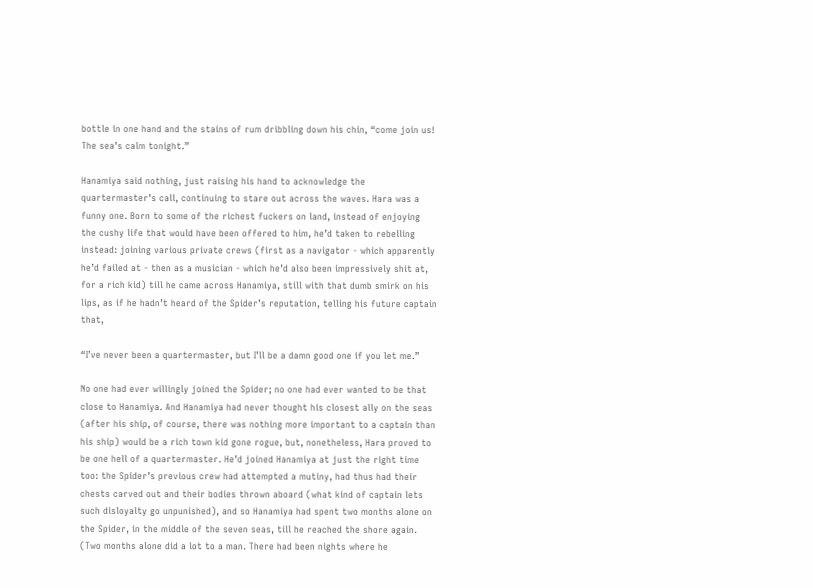bottle in one hand and the stains of rum dribbling down his chin, “come join us! The sea’s calm tonight.”

Hanamiya said nothing, just raising his hand to acknowledge the quartermaster’s call, continuing to stare out across the waves. Hara was a funny one. Born to some of the richest fuckers on land, instead of enjoying the cushy life that would have been offered to him, he’d taken to rebelling instead: joining various private crews (first as a navigator - which apparently he’d failed at - then as a musician - which he’d also been impressively shit at, for a rich kid) till he came across Hanamiya, still with that dumb smirk on his lips, as if he hadn’t heard of the Spider’s reputation, telling his future captain that,

“I’ve never been a quartermaster, but I’ll be a damn good one if you let me.”

No one had ever willingly joined the Spider; no one had ever wanted to be that close to Hanamiya. And Hanamiya had never thought his closest ally on the seas (after his ship, of course, there was nothing more important to a captain than his ship) would be a rich town kid gone rogue, but, nonetheless, Hara proved to be one hell of a quartermaster. He’d joined Hanamiya at just the right time too: the Spider’s previous crew had attempted a mutiny, had thus had their chests carved out and their bodies thrown aboard (what kind of captain lets such disloyalty go unpunished), and so Hanamiya had spent two months alone on the Spider, in the middle of the seven seas, till he reached the shore again. (Two months alone did a lot to a man. There had been nights where he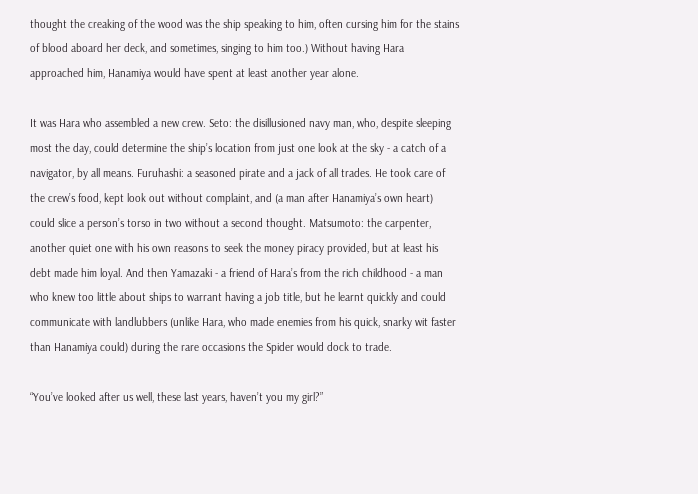thought the creaking of the wood was the ship speaking to him, often cursing him for the stains of blood aboard her deck, and sometimes, singing to him too.) Without having Hara approached him, Hanamiya would have spent at least another year alone.

It was Hara who assembled a new crew. Seto: the disillusioned navy man, who, despite sleeping most the day, could determine the ship’s location from just one look at the sky - a catch of a navigator, by all means. Furuhashi: a seasoned pirate and a jack of all trades. He took care of the crew’s food, kept look out without complaint, and (a man after Hanamiya’s own heart) could slice a person’s torso in two without a second thought. Matsumoto: the carpenter, another quiet one with his own reasons to seek the money piracy provided, but at least his debt made him loyal. And then Yamazaki - a friend of Hara’s from the rich childhood - a man who knew too little about ships to warrant having a job title, but he learnt quickly and could communicate with landlubbers (unlike Hara, who made enemies from his quick, snarky wit faster than Hanamiya could) during the rare occasions the Spider would dock to trade.

“You’ve looked after us well, these last years, haven’t you my girl?”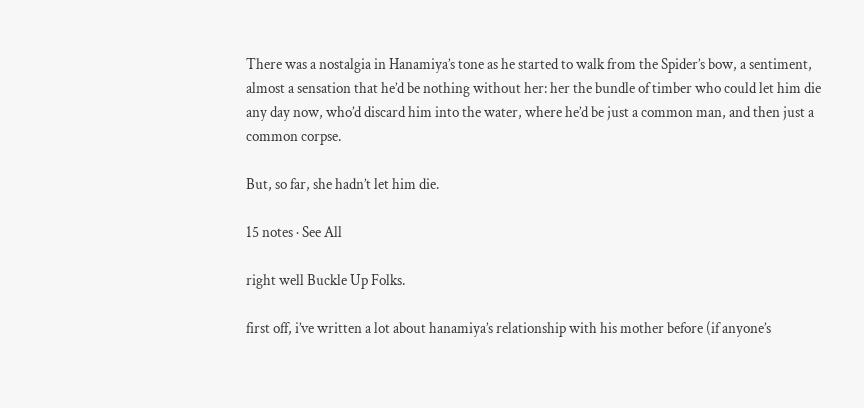There was a nostalgia in Hanamiya’s tone as he started to walk from the Spider’s bow, a sentiment, almost a sensation that he’d be nothing without her: her the bundle of timber who could let him die any day now, who’d discard him into the water, where he’d be just a common man, and then just a common corpse.

But, so far, she hadn’t let him die.

15 notes · See All

right well Buckle Up Folks.

first off, i’ve written a lot about hanamiya’s relationship with his mother before (if anyone’s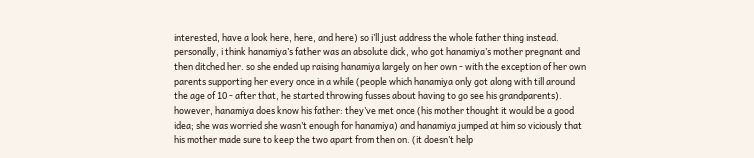interested, have a look here, here, and here) so i’ll just address the whole father thing instead. personally, i think hanamiya’s father was an absolute dick, who got hanamiya’s mother pregnant and then ditched her. so she ended up raising hanamiya largely on her own - with the exception of her own parents supporting her every once in a while (people which hanamiya only got along with till around the age of 10 - after that, he started throwing fusses about having to go see his grandparents). however, hanamiya does know his father: they’ve met once (his mother thought it would be a good idea; she was worried she wasn’t enough for hanamiya) and hanamiya jumped at him so viciously that his mother made sure to keep the two apart from then on. (it doesn’t help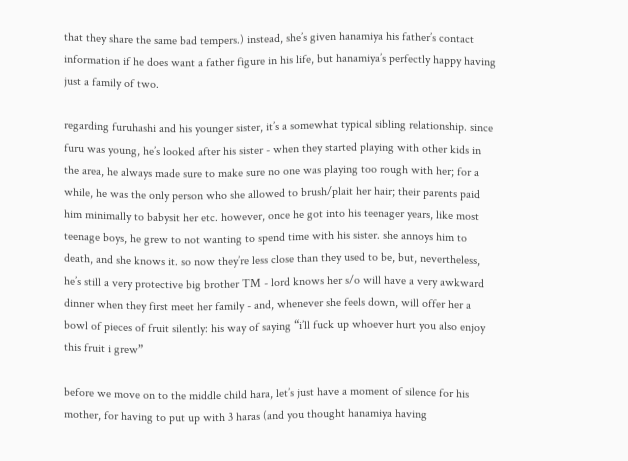that they share the same bad tempers.) instead, she’s given hanamiya his father’s contact information if he does want a father figure in his life, but hanamiya’s perfectly happy having just a family of two.

regarding furuhashi and his younger sister, it’s a somewhat typical sibling relationship. since furu was young, he’s looked after his sister - when they started playing with other kids in the area, he always made sure to make sure no one was playing too rough with her; for a while, he was the only person who she allowed to brush/plait her hair; their parents paid him minimally to babysit her etc. however, once he got into his teenager years, like most teenage boys, he grew to not wanting to spend time with his sister. she annoys him to death, and she knows it. so now they’re less close than they used to be, but, nevertheless, he’s still a very protective big brother TM - lord knows her s/o will have a very awkward dinner when they first meet her family - and, whenever she feels down, will offer her a bowl of pieces of fruit silently: his way of saying “i’ll fuck up whoever hurt you also enjoy this fruit i grew”

before we move on to the middle child hara, let’s just have a moment of silence for his mother, for having to put up with 3 haras (and you thought hanamiya having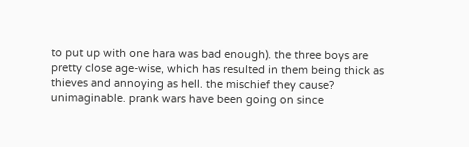to put up with one hara was bad enough). the three boys are pretty close age-wise, which has resulted in them being thick as thieves and annoying as hell. the mischief they cause? unimaginable. prank wars have been going on since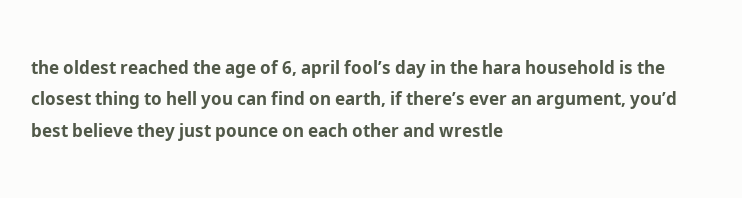the oldest reached the age of 6, april fool’s day in the hara household is the closest thing to hell you can find on earth, if there’s ever an argument, you’d best believe they just pounce on each other and wrestle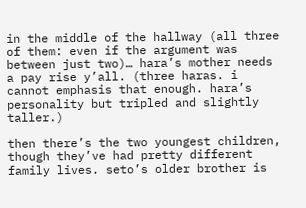in the middle of the hallway (all three of them: even if the argument was between just two)… hara’s mother needs a pay rise y’all. (three haras. i cannot emphasis that enough. hara’s personality but tripled and slightly taller.)

then there’s the two youngest children, though they’ve had pretty different family lives. seto’s older brother is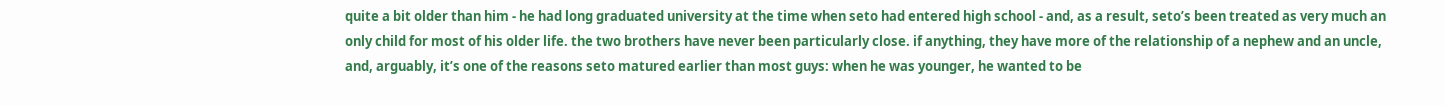quite a bit older than him - he had long graduated university at the time when seto had entered high school - and, as a result, seto’s been treated as very much an only child for most of his older life. the two brothers have never been particularly close. if anything, they have more of the relationship of a nephew and an uncle, and, arguably, it’s one of the reasons seto matured earlier than most guys: when he was younger, he wanted to be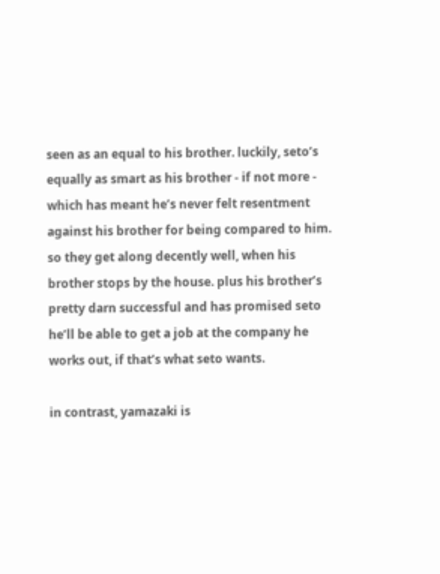seen as an equal to his brother. luckily, seto’s equally as smart as his brother - if not more - which has meant he’s never felt resentment against his brother for being compared to him. so they get along decently well, when his brother stops by the house. plus his brother’s pretty darn successful and has promised seto he’ll be able to get a job at the company he works out, if that’s what seto wants.

in contrast, yamazaki is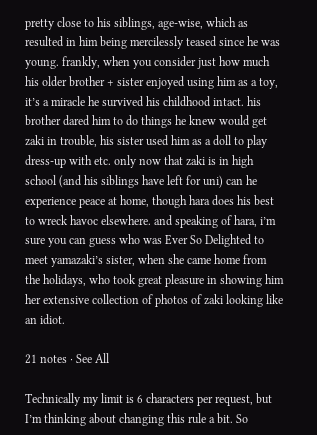pretty close to his siblings, age-wise, which as resulted in him being mercilessly teased since he was young. frankly, when you consider just how much his older brother + sister enjoyed using him as a toy, it’s a miracle he survived his childhood intact. his brother dared him to do things he knew would get zaki in trouble, his sister used him as a doll to play dress-up with etc. only now that zaki is in high school (and his siblings have left for uni) can he experience peace at home, though hara does his best to wreck havoc elsewhere. and speaking of hara, i’m sure you can guess who was Ever So Delighted to meet yamazaki’s sister, when she came home from the holidays, who took great pleasure in showing him her extensive collection of photos of zaki looking like an idiot.

21 notes · See All

Technically my limit is 6 characters per request, but I’m thinking about changing this rule a bit. So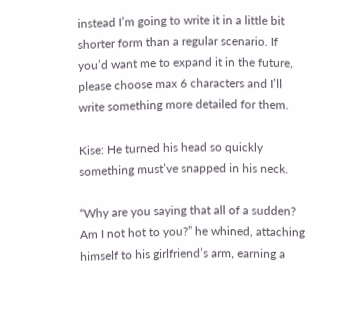instead I’m going to write it in a little bit shorter form than a regular scenario. If you’d want me to expand it in the future, please choose max 6 characters and I’ll write something more detailed for them.

Kise: He turned his head so quickly something must’ve snapped in his neck.

“Why are you saying that all of a sudden? Am I not hot to you?” he whined, attaching himself to his girlfriend’s arm, earning a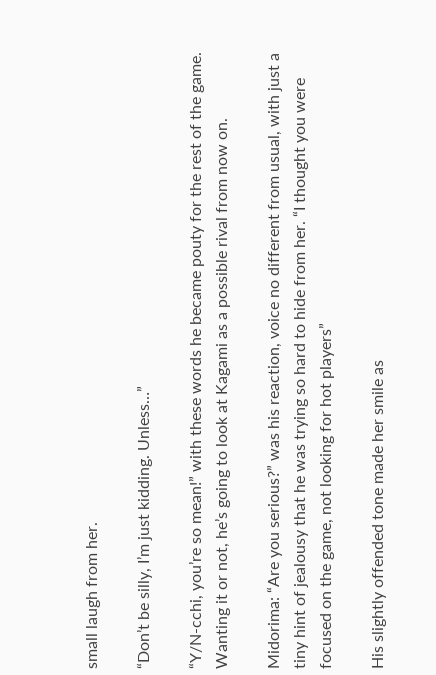small laugh from her.

“Don’t be silly, I’m just kidding. Unless…”

“Y/N-cchi, you’re so mean!” with these words he became pouty for the rest of the game. Wanting it or not, he’s going to look at Kagami as a possible rival from now on.

Midorima: “Are you serious?” was his reaction, voice no different from usual, with just a tiny hint of jealousy that he was trying so hard to hide from her. “I thought you were focused on the game, not looking for hot players”

His slightly offended tone made her smile as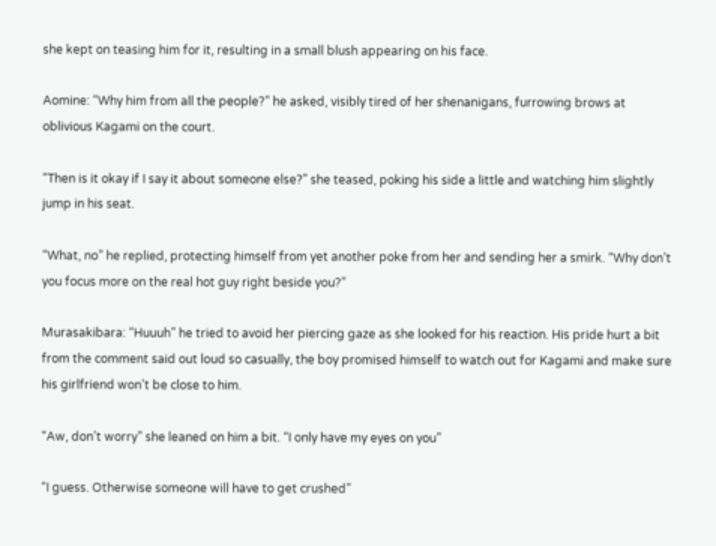she kept on teasing him for it, resulting in a small blush appearing on his face.

Aomine: “Why him from all the people?” he asked, visibly tired of her shenanigans, furrowing brows at oblivious Kagami on the court.

“Then is it okay if I say it about someone else?” she teased, poking his side a little and watching him slightly jump in his seat.

“What, no” he replied, protecting himself from yet another poke from her and sending her a smirk. “Why don’t you focus more on the real hot guy right beside you?”

Murasakibara: “Huuuh” he tried to avoid her piercing gaze as she looked for his reaction. His pride hurt a bit from the comment said out loud so casually, the boy promised himself to watch out for Kagami and make sure his girlfriend won’t be close to him.

“Aw, don’t worry” she leaned on him a bit. “I only have my eyes on you”

“I guess. Otherwise someone will have to get crushed”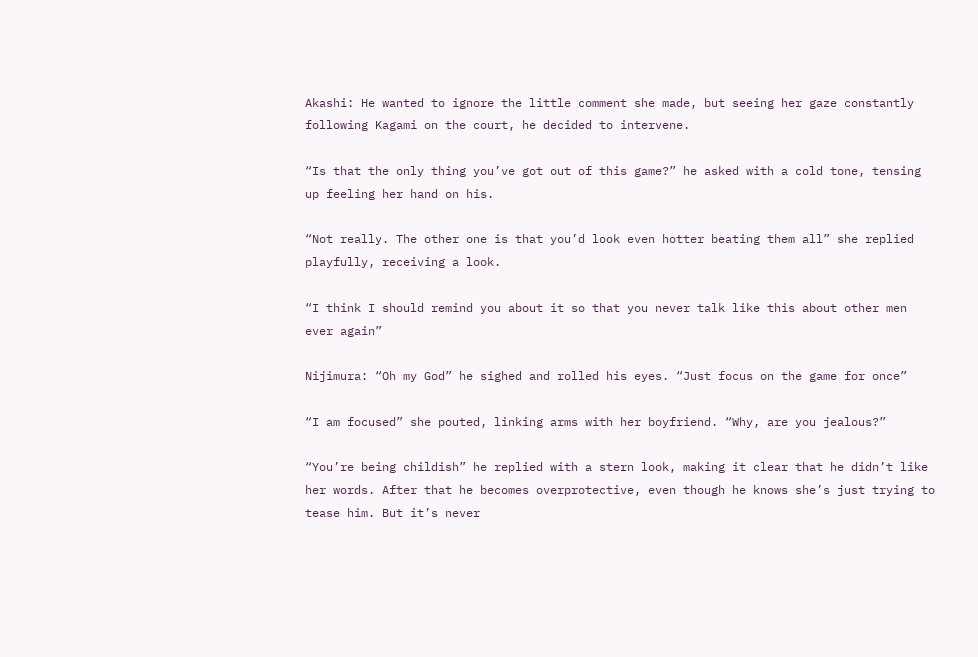Akashi: He wanted to ignore the little comment she made, but seeing her gaze constantly following Kagami on the court, he decided to intervene.

“Is that the only thing you’ve got out of this game?” he asked with a cold tone, tensing up feeling her hand on his.

“Not really. The other one is that you’d look even hotter beating them all” she replied playfully, receiving a look.

“I think I should remind you about it so that you never talk like this about other men ever again”

Nijimura: “Oh my God” he sighed and rolled his eyes. “Just focus on the game for once”

“I am focused” she pouted, linking arms with her boyfriend. “Why, are you jealous?”

“You’re being childish” he replied with a stern look, making it clear that he didn’t like her words. After that he becomes overprotective, even though he knows she’s just trying to tease him. But it’s never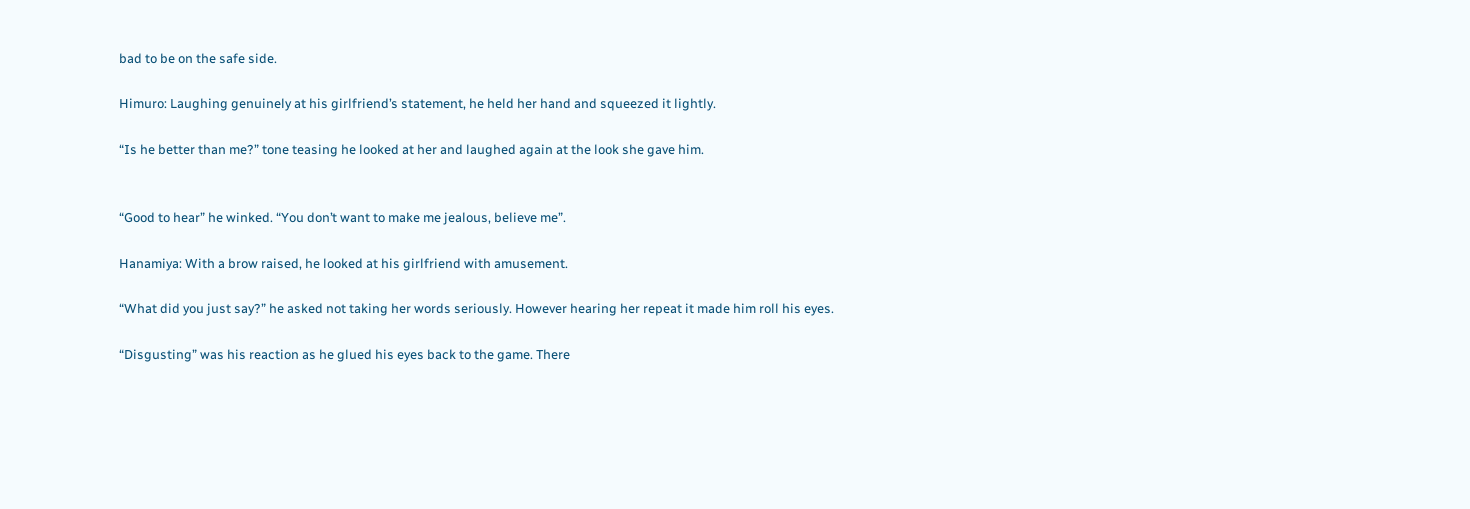bad to be on the safe side.

Himuro: Laughing genuinely at his girlfriend’s statement, he held her hand and squeezed it lightly.

“Is he better than me?” tone teasing he looked at her and laughed again at the look she gave him.


“Good to hear” he winked. “You don’t want to make me jealous, believe me”.

Hanamiya: With a brow raised, he looked at his girlfriend with amusement.

“What did you just say?” he asked not taking her words seriously. However hearing her repeat it made him roll his eyes.

“Disgusting” was his reaction as he glued his eyes back to the game. There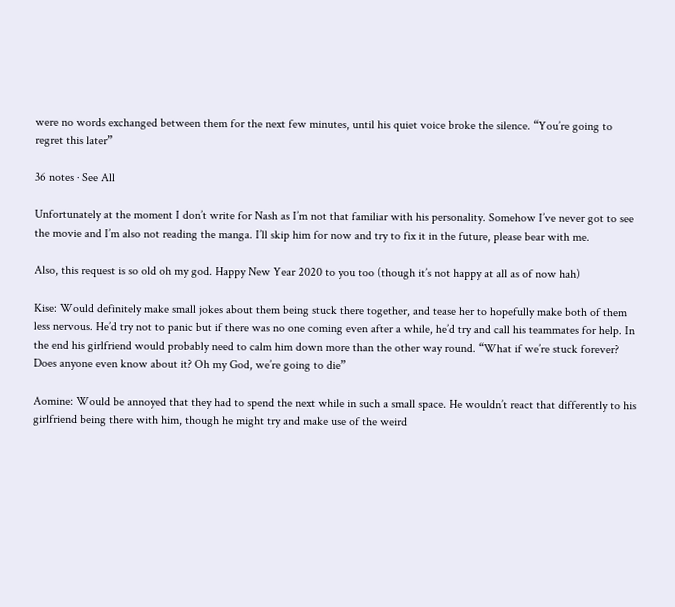were no words exchanged between them for the next few minutes, until his quiet voice broke the silence. “You’re going to regret this later”

36 notes · See All

Unfortunately at the moment I don’t write for Nash as I’m not that familiar with his personality. Somehow I’ve never got to see the movie and I’m also not reading the manga. I’ll skip him for now and try to fix it in the future, please bear with me.

Also, this request is so old oh my god. Happy New Year 2020 to you too (though it’s not happy at all as of now hah)

Kise: Would definitely make small jokes about them being stuck there together, and tease her to hopefully make both of them less nervous. He’d try not to panic but if there was no one coming even after a while, he’d try and call his teammates for help. In the end his girlfriend would probably need to calm him down more than the other way round. “What if we’re stuck forever? Does anyone even know about it? Oh my God, we’re going to die”

Aomine: Would be annoyed that they had to spend the next while in such a small space. He wouldn’t react that differently to his girlfriend being there with him, though he might try and make use of the weird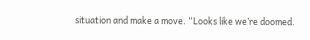situation and make a move. “Looks like we’re doomed.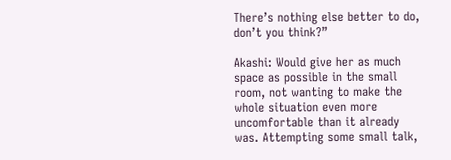There’s nothing else better to do, don’t you think?”

Akashi: Would give her as much space as possible in the small room, not wanting to make the whole situation even more uncomfortable than it already was. Attempting some small talk,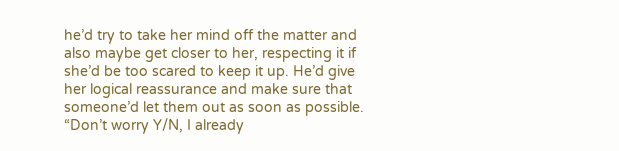he’d try to take her mind off the matter and also maybe get closer to her, respecting it if she’d be too scared to keep it up. He’d give her logical reassurance and make sure that someone’d let them out as soon as possible. “Don’t worry Y/N, I already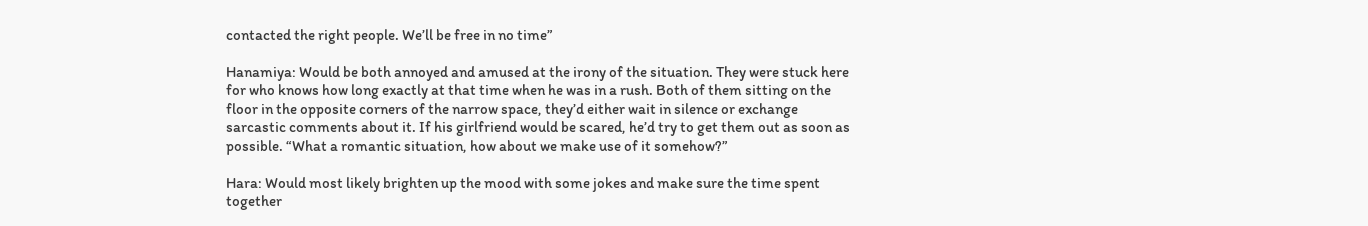contacted the right people. We’ll be free in no time”

Hanamiya: Would be both annoyed and amused at the irony of the situation. They were stuck here for who knows how long exactly at that time when he was in a rush. Both of them sitting on the floor in the opposite corners of the narrow space, they’d either wait in silence or exchange sarcastic comments about it. If his girlfriend would be scared, he’d try to get them out as soon as possible. “What a romantic situation, how about we make use of it somehow?”

Hara: Would most likely brighten up the mood with some jokes and make sure the time spent together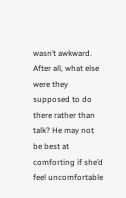wasn’t awkward. After all, what else were they supposed to do there rather than talk? He may not be best at comforting if she’d feel uncomfortable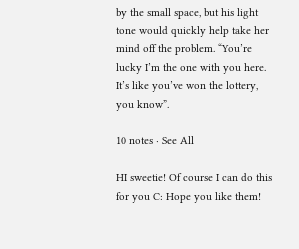by the small space, but his light tone would quickly help take her mind off the problem. “You’re lucky I’m the one with you here. It’s like you’ve won the lottery, you know”.

10 notes · See All

HI sweetie! Of course I can do this for you C: Hope you like them!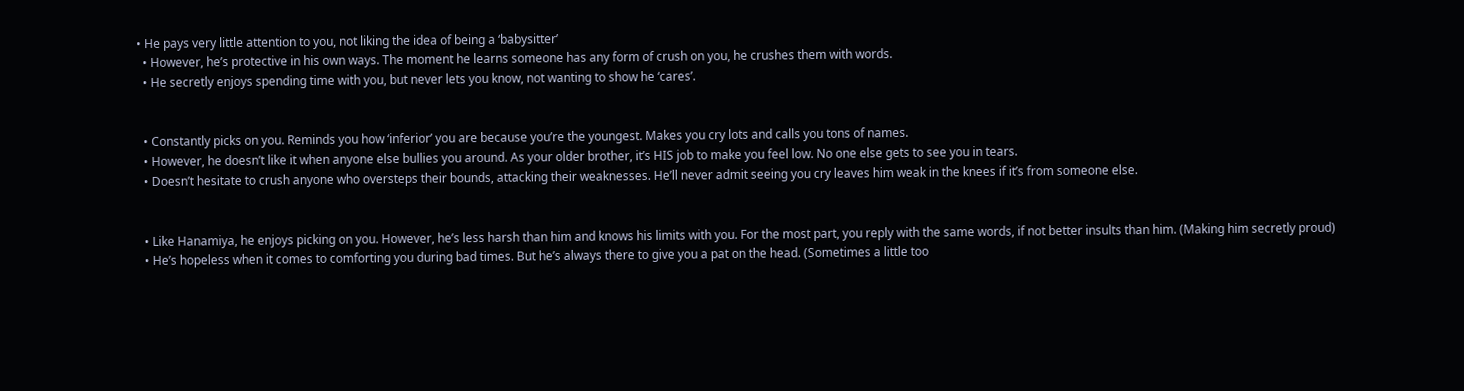• He pays very little attention to you, not liking the idea of being a ‘babysitter’
  • However, he’s protective in his own ways. The moment he learns someone has any form of crush on you, he crushes them with words.
  • He secretly enjoys spending time with you, but never lets you know, not wanting to show he ‘cares’.


  • Constantly picks on you. Reminds you how ‘inferior’ you are because you’re the youngest. Makes you cry lots and calls you tons of names.
  • However, he doesn’t like it when anyone else bullies you around. As your older brother, it’s HIS job to make you feel low. No one else gets to see you in tears.
  • Doesn’t hesitate to crush anyone who oversteps their bounds, attacking their weaknesses. He’ll never admit seeing you cry leaves him weak in the knees if it’s from someone else.


  • Like Hanamiya, he enjoys picking on you. However, he’s less harsh than him and knows his limits with you. For the most part, you reply with the same words, if not better insults than him. (Making him secretly proud)
  • He’s hopeless when it comes to comforting you during bad times. But he’s always there to give you a pat on the head. (Sometimes a little too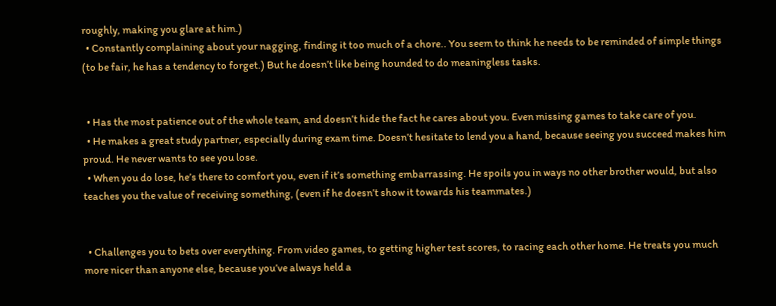roughly, making you glare at him.)
  • Constantly complaining about your nagging, finding it too much of a chore.. You seem to think he needs to be reminded of simple things (to be fair, he has a tendency to forget.) But he doesn’t like being hounded to do meaningless tasks.


  • Has the most patience out of the whole team, and doesn’t hide the fact he cares about you. Even missing games to take care of you.
  • He makes a great study partner, especially during exam time. Doesn’t hesitate to lend you a hand, because seeing you succeed makes him proud. He never wants to see you lose.
  • When you do lose, he’s there to comfort you, even if it’s something embarrassing. He spoils you in ways no other brother would, but also teaches you the value of receiving something, (even if he doesn’t show it towards his teammates.)


  • Challenges you to bets over everything. From video games, to getting higher test scores, to racing each other home. He treats you much more nicer than anyone else, because you’ve always held a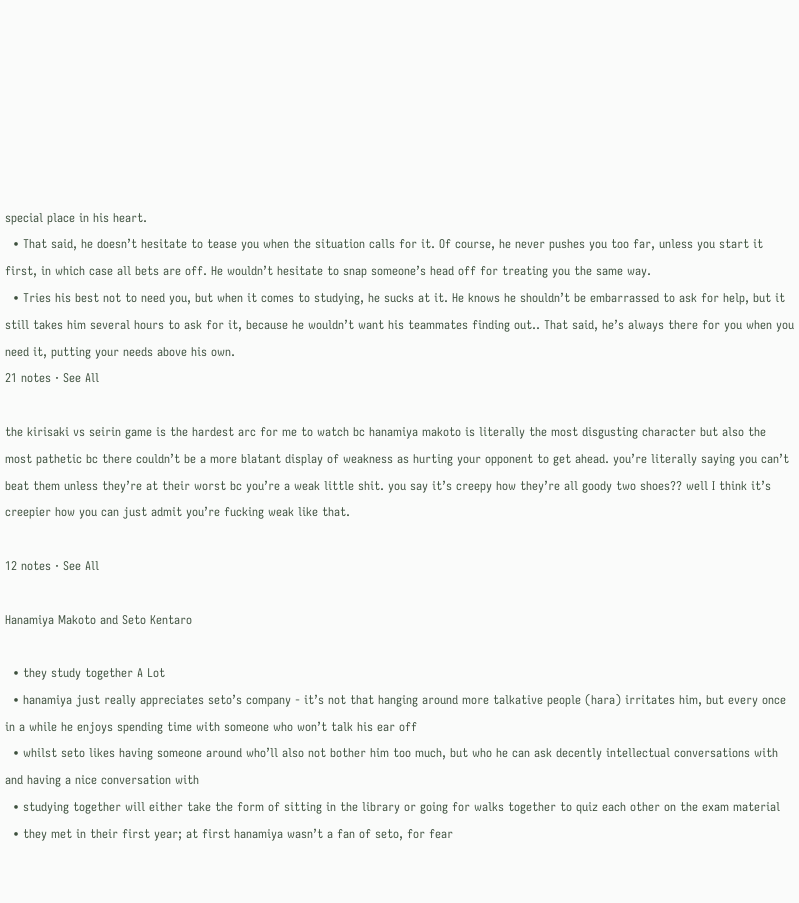special place in his heart.
  • That said, he doesn’t hesitate to tease you when the situation calls for it. Of course, he never pushes you too far, unless you start it first, in which case all bets are off. He wouldn’t hesitate to snap someone’s head off for treating you the same way.
  • Tries his best not to need you, but when it comes to studying, he sucks at it. He knows he shouldn’t be embarrassed to ask for help, but it still takes him several hours to ask for it, because he wouldn’t want his teammates finding out.. That said, he’s always there for you when you need it, putting your needs above his own.
21 notes · See All

the kirisaki vs seirin game is the hardest arc for me to watch bc hanamiya makoto is literally the most disgusting character but also the most pathetic bc there couldn’t be a more blatant display of weakness as hurting your opponent to get ahead. you’re literally saying you can’t beat them unless they’re at their worst bc you’re a weak little shit. you say it’s creepy how they’re all goody two shoes?? well I think it’s creepier how you can just admit you’re fucking weak like that.

12 notes · See All

Hanamiya Makoto and Seto Kentaro

  • they study together A Lot
  • hanamiya just really appreciates seto’s company - it’s not that hanging around more talkative people (hara) irritates him, but every once in a while he enjoys spending time with someone who won’t talk his ear off
  • whilst seto likes having someone around who’ll also not bother him too much, but who he can ask decently intellectual conversations with and having a nice conversation with
  • studying together will either take the form of sitting in the library or going for walks together to quiz each other on the exam material
  • they met in their first year; at first hanamiya wasn’t a fan of seto, for fear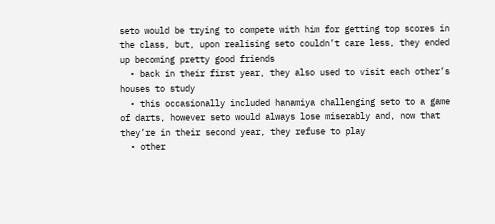seto would be trying to compete with him for getting top scores in the class, but, upon realising seto couldn’t care less, they ended up becoming pretty good friends
  • back in their first year, they also used to visit each other’s houses to study
  • this occasionally included hanamiya challenging seto to a game of darts, however seto would always lose miserably and, now that they’re in their second year, they refuse to play
  • other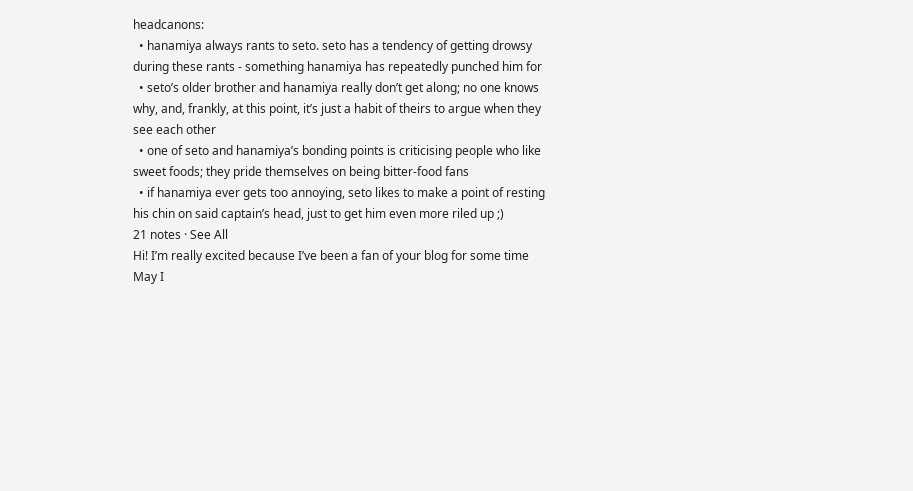headcanons:
  • hanamiya always rants to seto. seto has a tendency of getting drowsy during these rants - something hanamiya has repeatedly punched him for
  • seto’s older brother and hanamiya really don’t get along; no one knows why, and, frankly, at this point, it’s just a habit of theirs to argue when they see each other
  • one of seto and hanamiya’s bonding points is criticising people who like sweet foods; they pride themselves on being bitter-food fans
  • if hanamiya ever gets too annoying, seto likes to make a point of resting his chin on said captain’s head, just to get him even more riled up ;)
21 notes · See All
Hi! I’m really excited because I’ve been a fan of your blog for some time May I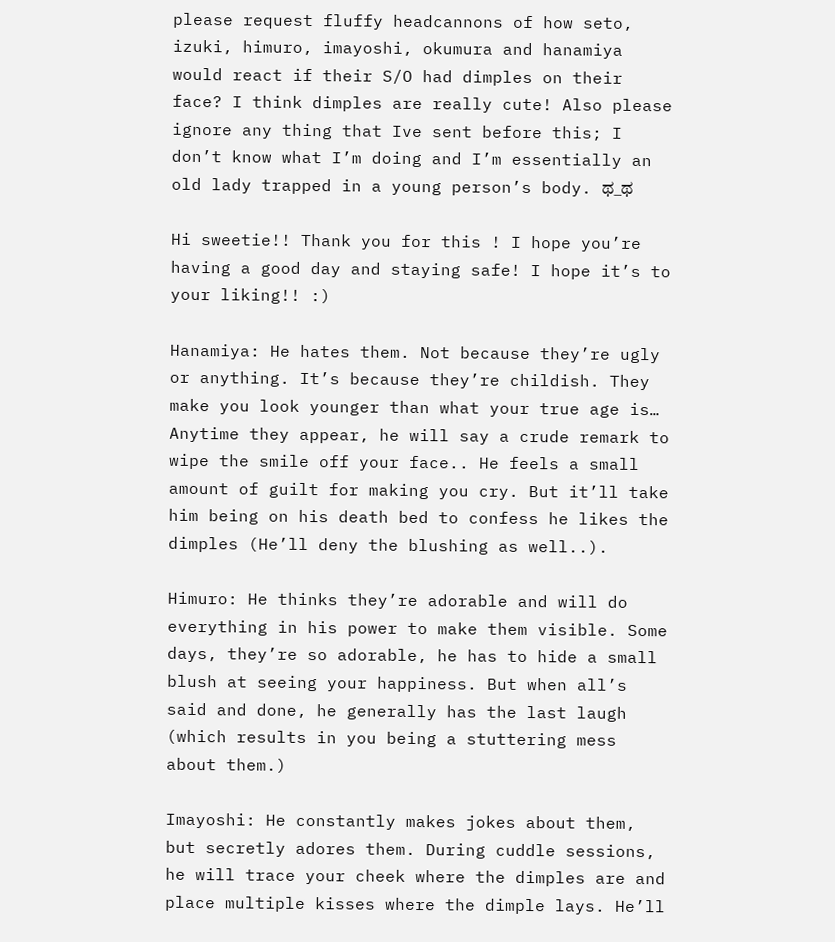please request fluffy headcannons of how seto, izuki, himuro, imayoshi, okumura and hanamiya would react if their S/O had dimples on their face? I think dimples are really cute! Also please ignore any thing that Ive sent before this; I don’t know what I’m doing and I’m essentially an old lady trapped in a young person’s body. ಥ_ಥ

Hi sweetie!! Thank you for this ! I hope you’re having a good day and staying safe! I hope it’s to your liking!! :)

Hanamiya: He hates them. Not because they’re ugly or anything. It’s because they’re childish. They make you look younger than what your true age is… Anytime they appear, he will say a crude remark to wipe the smile off your face.. He feels a small amount of guilt for making you cry. But it’ll take him being on his death bed to confess he likes the dimples (He’ll deny the blushing as well..).

Himuro: He thinks they’re adorable and will do everything in his power to make them visible. Some days, they’re so adorable, he has to hide a small blush at seeing your happiness. But when all’s said and done, he generally has the last laugh (which results in you being a stuttering mess about them.)

Imayoshi: He constantly makes jokes about them, but secretly adores them. During cuddle sessions, he will trace your cheek where the dimples are and place multiple kisses where the dimple lays. He’ll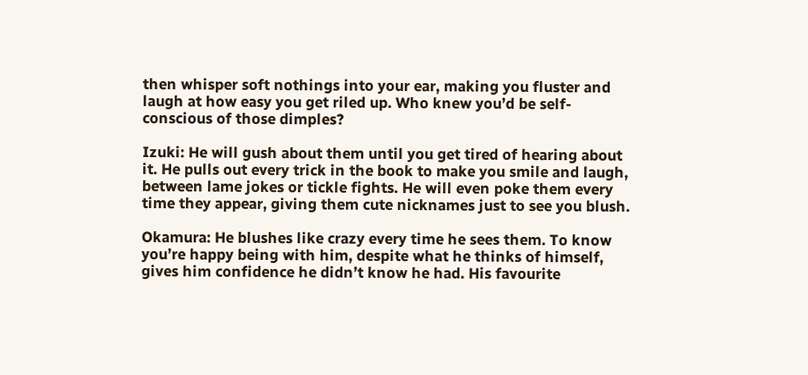then whisper soft nothings into your ear, making you fluster and laugh at how easy you get riled up. Who knew you’d be self-conscious of those dimples?

Izuki: He will gush about them until you get tired of hearing about it. He pulls out every trick in the book to make you smile and laugh, between lame jokes or tickle fights. He will even poke them every time they appear, giving them cute nicknames just to see you blush.

Okamura: He blushes like crazy every time he sees them. To know you’re happy being with him, despite what he thinks of himself, gives him confidence he didn’t know he had. His favourite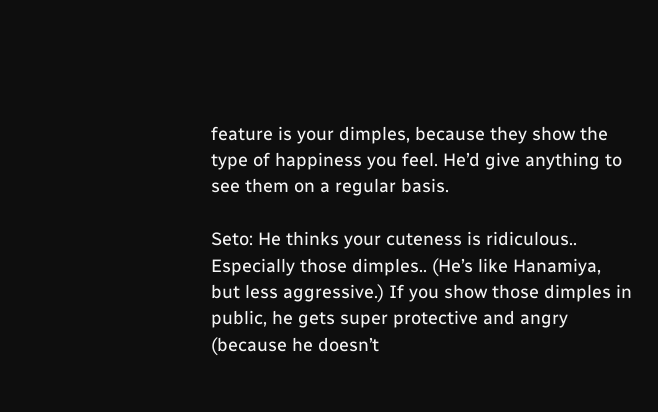feature is your dimples, because they show the type of happiness you feel. He’d give anything to see them on a regular basis.

Seto: He thinks your cuteness is ridiculous.. Especially those dimples.. (He’s like Hanamiya, but less aggressive.) If you show those dimples in public, he gets super protective and angry (because he doesn’t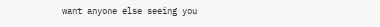want anyone else seeing you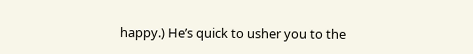happy.) He’s quick to usher you to the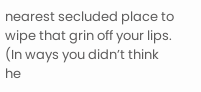nearest secluded place to wipe that grin off your lips. (In ways you didn’t think he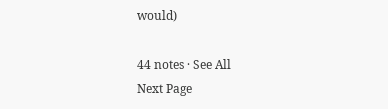would)

44 notes · See All
Next Page